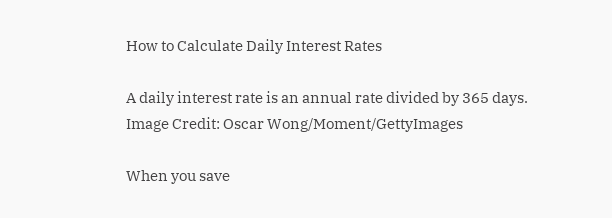How to Calculate Daily Interest Rates

A daily interest rate is an annual rate divided by 365 days.
Image Credit: Oscar Wong/Moment/GettyImages

When you save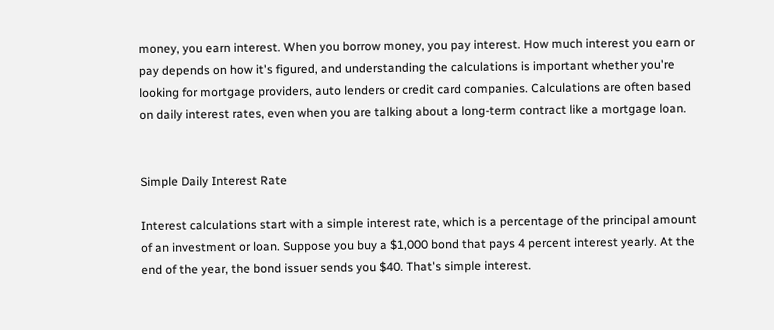money, you earn interest. When you borrow money, you pay interest. How much interest you earn or pay depends on how it's figured, and understanding the calculations is important whether you're looking for mortgage providers, auto lenders or credit card companies. Calculations are often based on daily interest rates, even when you are talking about a long-term contract like a mortgage loan.


Simple Daily Interest Rate

Interest calculations start with a simple interest rate, which is a percentage of the principal amount of an investment or loan. Suppose you buy a $1,000 bond that pays 4 percent interest yearly. At the end of the year, the bond issuer sends you $40. That's simple interest.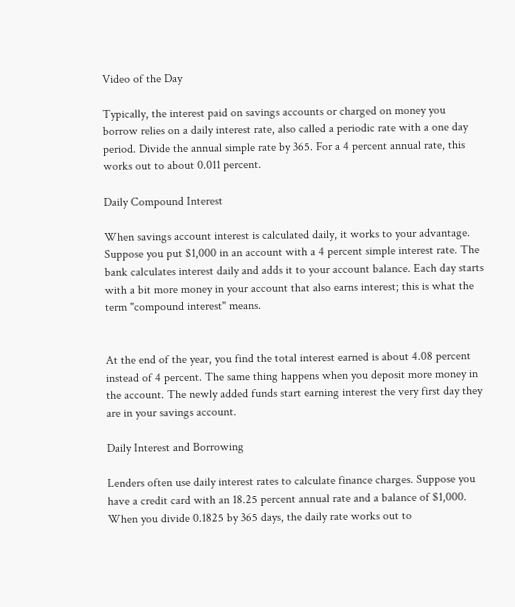Video of the Day

Typically, the interest paid on savings accounts or charged on money you borrow relies on a daily interest rate, also called a periodic rate with a one day period. Divide the annual simple rate by 365. For a 4 percent annual rate, this works out to about 0.011 percent.

Daily Compound Interest

When savings account interest is calculated daily, it works to your advantage. Suppose you put $1,000 in an account with a 4 percent simple interest rate. The bank calculates interest daily and adds it to your account balance. Each day starts with a bit more money in your account that also earns interest; this is what the term "compound interest" means.


At the end of the year, you find the total interest earned is about 4.08 percent instead of 4 percent. The same thing happens when you deposit more money in the account. The newly added funds start earning interest the very first day they are in your savings account.

Daily Interest and Borrowing

Lenders often use daily interest rates to calculate finance charges. Suppose you have a credit card with an 18.25 percent annual rate and a balance of $1,000. When you divide 0.1825 by 365 days, the daily rate works out to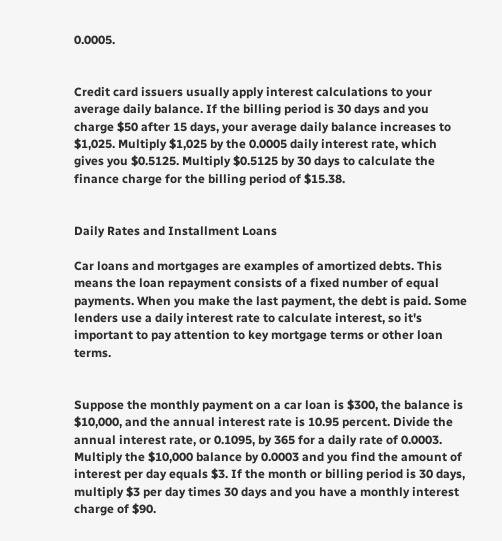0.0005.


Credit card issuers usually apply interest calculations to your average daily balance. If the billing period is 30 days and you charge $50 after 15 days, your average daily balance increases to $1,025. Multiply $1,025 by the 0.0005 daily interest rate, which gives you $0.5125. Multiply $0.5125 by 30 days to calculate the finance charge for the billing period of $15.38.


Daily Rates and Installment Loans

Car loans and mortgages are examples of amortized debts. This means the loan repayment consists of a fixed number of equal payments. When you make the last payment, the debt is paid. Some lenders use a daily interest rate to calculate interest, so it's important to pay attention to key mortgage terms or other loan terms.


Suppose the monthly payment on a car loan is $300, the balance is $10,000, and the annual interest rate is 10.95 percent. Divide the annual interest rate, or 0.1095, by 365 for a daily rate of 0.0003. Multiply the $10,000 balance by 0.0003 and you find the amount of interest per day equals $3. If the month or billing period is 30 days, multiply $3 per day times 30 days and you have a monthly interest charge of $90.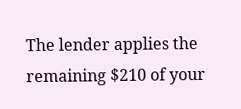The lender applies the remaining $210 of your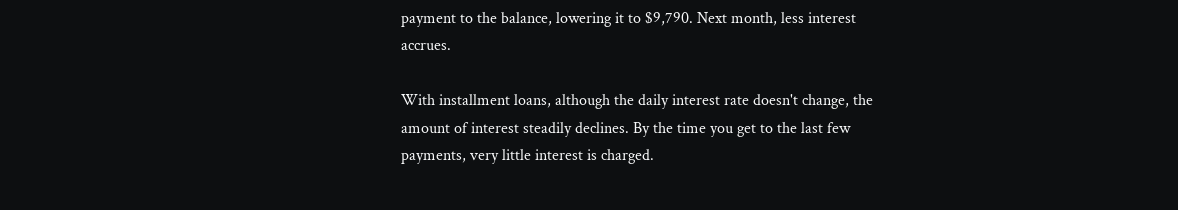payment to the balance, lowering it to $9,790. Next month, less interest accrues.

With installment loans, although the daily interest rate doesn't change, the amount of interest steadily declines. By the time you get to the last few payments, very little interest is charged.